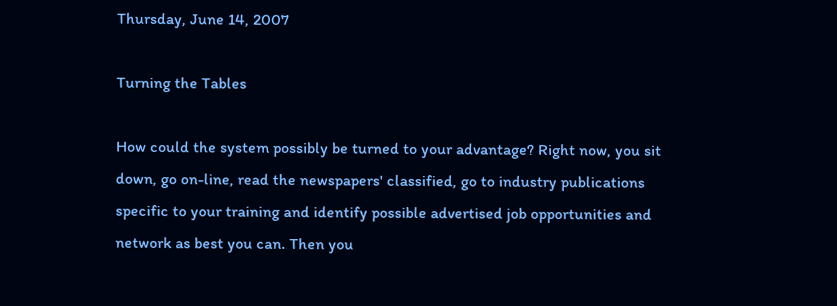Thursday, June 14, 2007

Turning the Tables

How could the system possibly be turned to your advantage? Right now, you sit down, go on-line, read the newspapers' classified, go to industry publications specific to your training and identify possible advertised job opportunities and network as best you can. Then you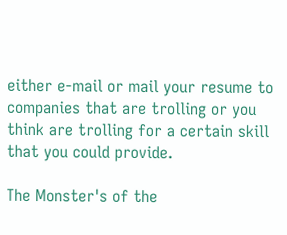either e-mail or mail your resume to companies that are trolling or you think are trolling for a certain skill that you could provide.

The Monster's of the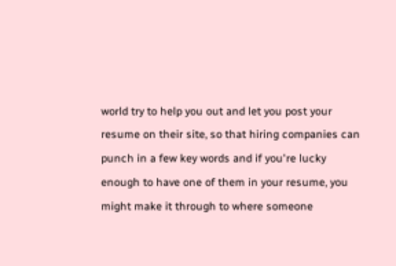world try to help you out and let you post your resume on their site, so that hiring companies can punch in a few key words and if you're lucky enough to have one of them in your resume, you might make it through to where someone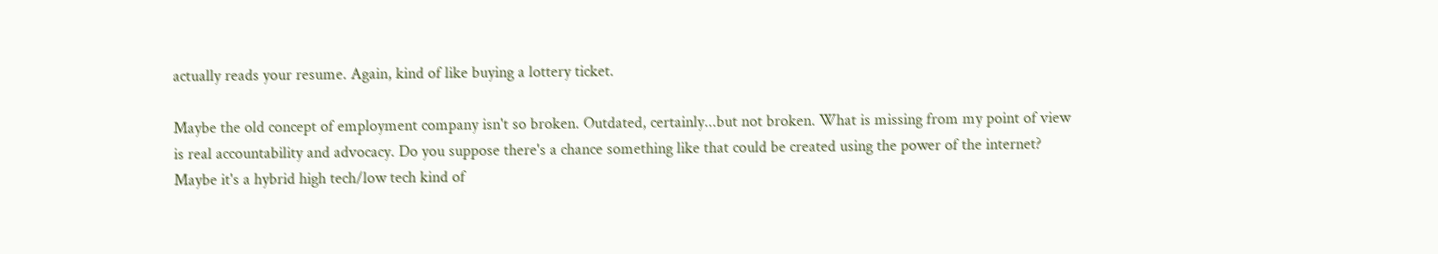actually reads your resume. Again, kind of like buying a lottery ticket.

Maybe the old concept of employment company isn't so broken. Outdated, certainly...but not broken. What is missing from my point of view is real accountability and advocacy. Do you suppose there's a chance something like that could be created using the power of the internet?
Maybe it's a hybrid high tech/low tech kind of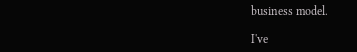business model.

I've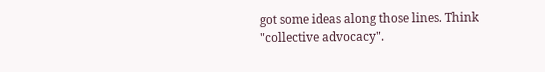got some ideas along those lines. Think "collective advocacy".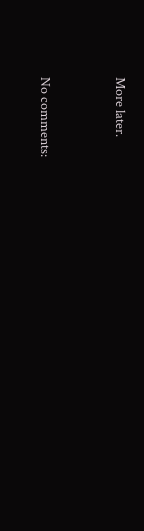More later.


No comments: